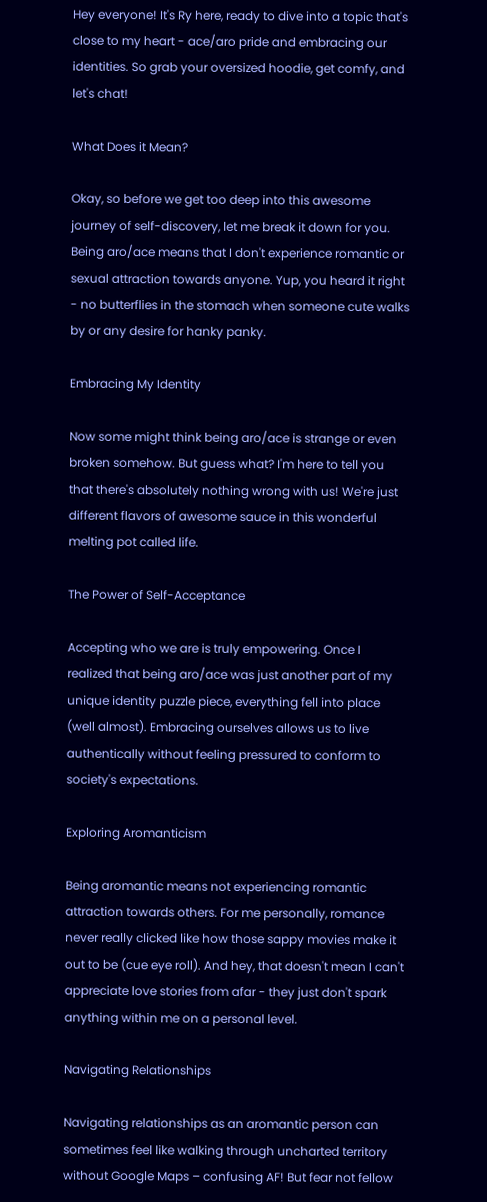Hey everyone! It's Ry here, ready to dive into a topic that's close to my heart - ace/aro pride and embracing our identities. So grab your oversized hoodie, get comfy, and let's chat!

What Does it Mean?

Okay, so before we get too deep into this awesome journey of self-discovery, let me break it down for you. Being aro/ace means that I don't experience romantic or sexual attraction towards anyone. Yup, you heard it right - no butterflies in the stomach when someone cute walks by or any desire for hanky panky.

Embracing My Identity

Now some might think being aro/ace is strange or even broken somehow. But guess what? I'm here to tell you that there's absolutely nothing wrong with us! We're just different flavors of awesome sauce in this wonderful melting pot called life.

The Power of Self-Acceptance

Accepting who we are is truly empowering. Once I realized that being aro/ace was just another part of my unique identity puzzle piece, everything fell into place (well almost). Embracing ourselves allows us to live authentically without feeling pressured to conform to society's expectations.

Exploring Aromanticism

Being aromantic means not experiencing romantic attraction towards others. For me personally, romance never really clicked like how those sappy movies make it out to be (cue eye roll). And hey, that doesn't mean I can't appreciate love stories from afar - they just don't spark anything within me on a personal level.

Navigating Relationships

Navigating relationships as an aromantic person can sometimes feel like walking through uncharted territory without Google Maps – confusing AF! But fear not fellow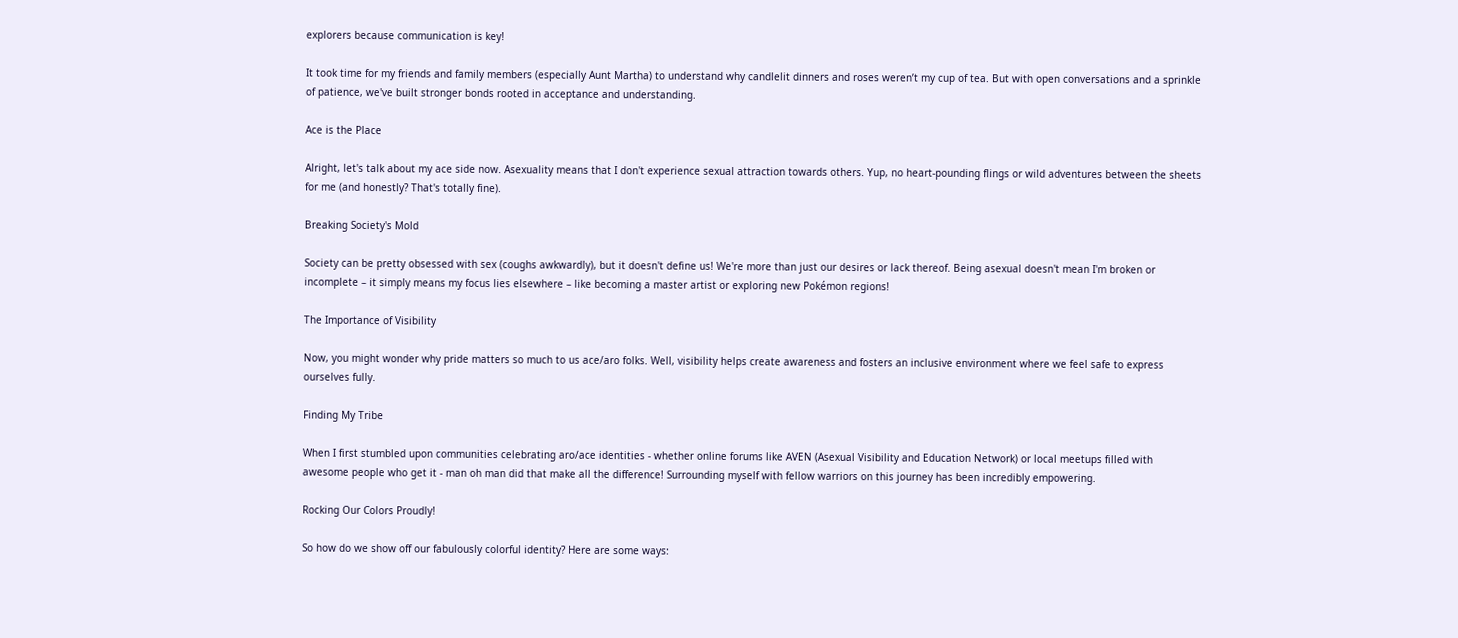explorers because communication is key!

It took time for my friends and family members (especially Aunt Martha) to understand why candlelit dinners and roses weren’t my cup of tea. But with open conversations and a sprinkle of patience, we've built stronger bonds rooted in acceptance and understanding.

Ace is the Place

Alright, let's talk about my ace side now. Asexuality means that I don't experience sexual attraction towards others. Yup, no heart-pounding flings or wild adventures between the sheets for me (and honestly? That's totally fine).

Breaking Society's Mold

Society can be pretty obsessed with sex (coughs awkwardly), but it doesn't define us! We're more than just our desires or lack thereof. Being asexual doesn't mean I'm broken or incomplete – it simply means my focus lies elsewhere – like becoming a master artist or exploring new Pokémon regions!

The Importance of Visibility

Now, you might wonder why pride matters so much to us ace/aro folks. Well, visibility helps create awareness and fosters an inclusive environment where we feel safe to express ourselves fully.

Finding My Tribe

When I first stumbled upon communities celebrating aro/ace identities - whether online forums like AVEN (Asexual Visibility and Education Network) or local meetups filled with awesome people who get it - man oh man did that make all the difference! Surrounding myself with fellow warriors on this journey has been incredibly empowering.

Rocking Our Colors Proudly!

So how do we show off our fabulously colorful identity? Here are some ways: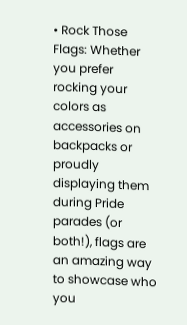• Rock Those Flags: Whether you prefer rocking your colors as accessories on backpacks or proudly displaying them during Pride parades (or both!), flags are an amazing way to showcase who you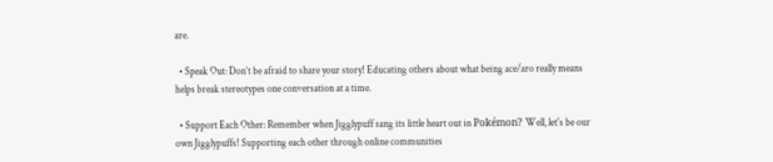are.

  • Speak Out: Don’t be afraid to share your story! Educating others about what being ace/aro really means helps break stereotypes one conversation at a time.

  • Support Each Other: Remember when Jigglypuff sang its little heart out in Pokémon? Well, let's be our own Jigglypuffs! Supporting each other through online communities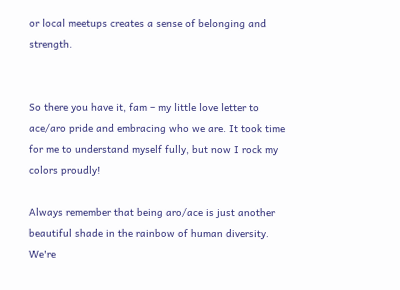or local meetups creates a sense of belonging and strength.


So there you have it, fam – my little love letter to ace/aro pride and embracing who we are. It took time for me to understand myself fully, but now I rock my colors proudly!

Always remember that being aro/ace is just another beautiful shade in the rainbow of human diversity. We're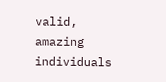valid, amazing individuals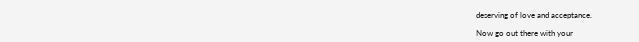deserving of love and acceptance.

Now go out there with your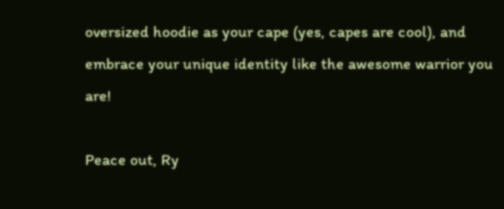oversized hoodie as your cape (yes, capes are cool), and embrace your unique identity like the awesome warrior you are!

Peace out, Ry